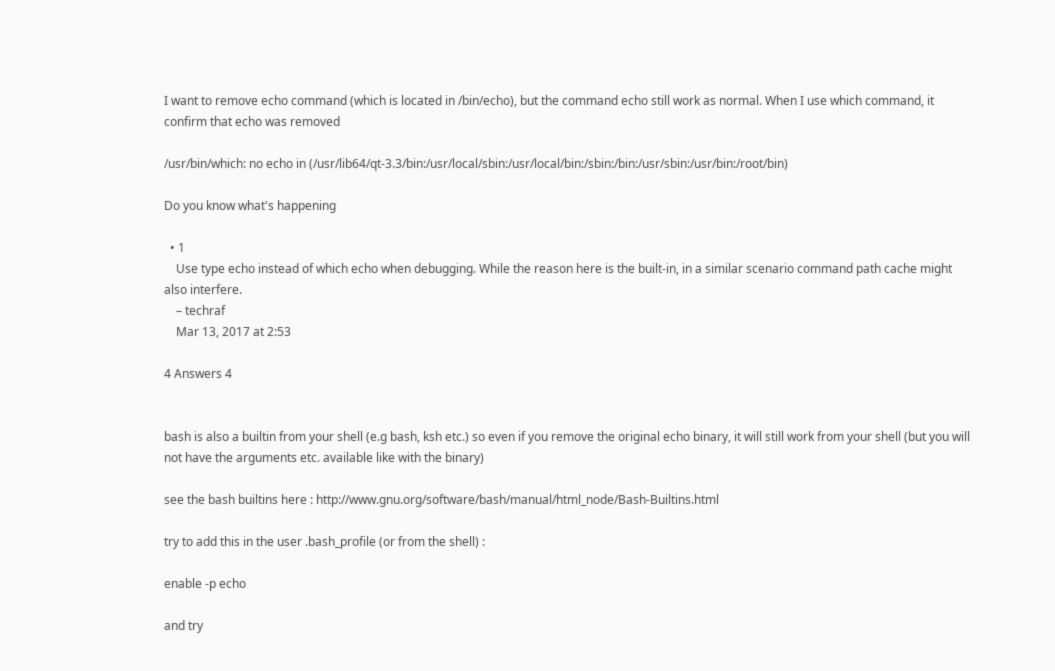I want to remove echo command (which is located in /bin/echo), but the command echo still work as normal. When I use which command, it confirm that echo was removed

/usr/bin/which: no echo in (/usr/lib64/qt-3.3/bin:/usr/local/sbin:/usr/local/bin:/sbin:/bin:/usr/sbin:/usr/bin:/root/bin)

Do you know what's happening

  • 1
    Use type echo instead of which echo when debugging. While the reason here is the built-in, in a similar scenario command path cache might also interfere.
    – techraf
    Mar 13, 2017 at 2:53

4 Answers 4


bash is also a builtin from your shell (e.g bash, ksh etc.) so even if you remove the original echo binary, it will still work from your shell (but you will not have the arguments etc. available like with the binary)

see the bash builtins here : http://www.gnu.org/software/bash/manual/html_node/Bash-Builtins.html

try to add this in the user .bash_profile (or from the shell) :

enable -p echo

and try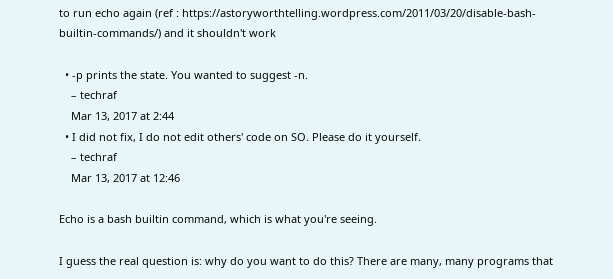to run echo again (ref : https://astoryworthtelling.wordpress.com/2011/03/20/disable-bash-builtin-commands/) and it shouldn't work

  • -p prints the state. You wanted to suggest -n.
    – techraf
    Mar 13, 2017 at 2:44
  • I did not fix, I do not edit others' code on SO. Please do it yourself.
    – techraf
    Mar 13, 2017 at 12:46

Echo is a bash builtin command, which is what you're seeing.

I guess the real question is: why do you want to do this? There are many, many programs that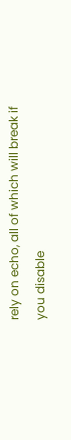rely on echo, all of which will break if you disable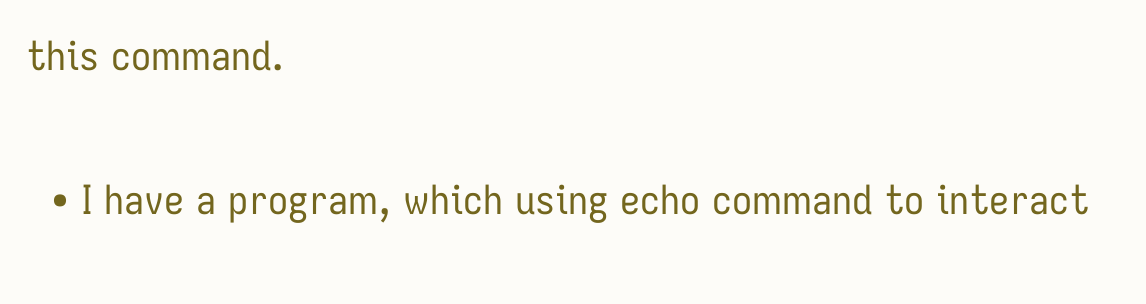this command.

  • I have a program, which using echo command to interact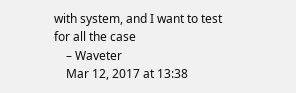with system, and I want to test for all the case
    – Waveter
    Mar 12, 2017 at 13:38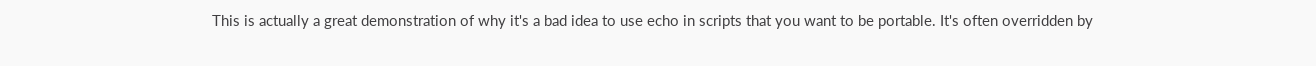This is actually a great demonstration of why it's a bad idea to use echo in scripts that you want to be portable. It's often overridden by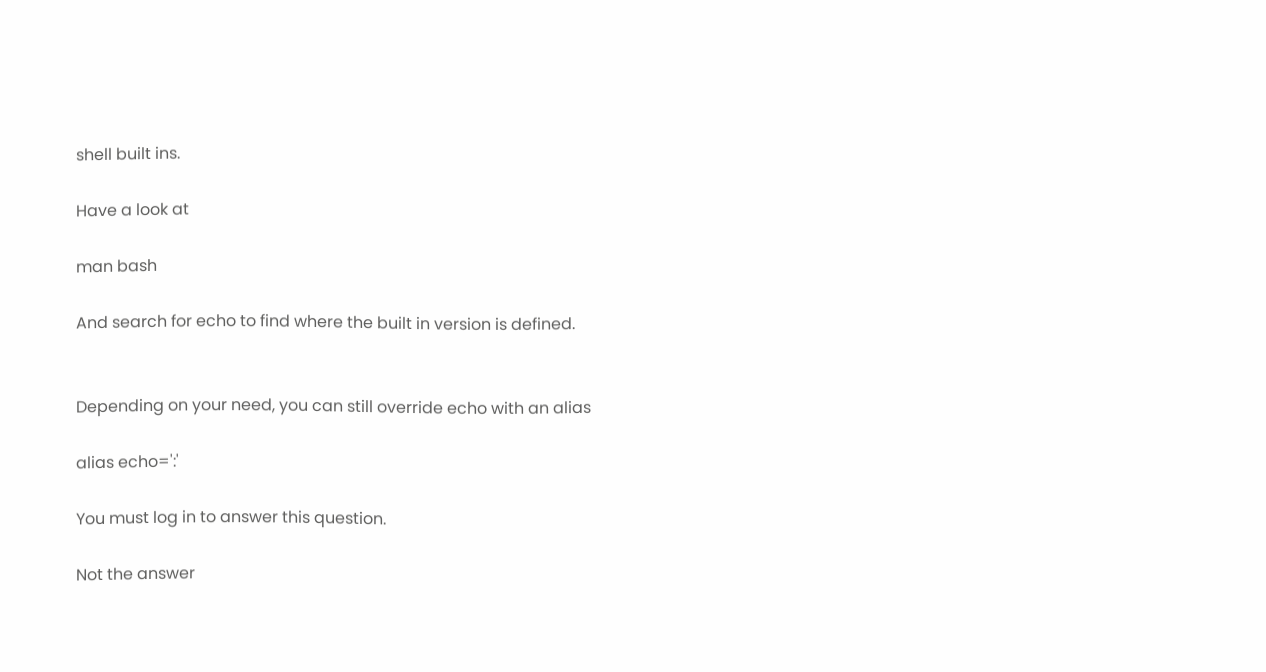shell built ins.

Have a look at

man bash

And search for echo to find where the built in version is defined.


Depending on your need, you can still override echo with an alias

alias echo=':'

You must log in to answer this question.

Not the answer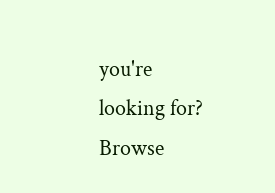you're looking for? Browse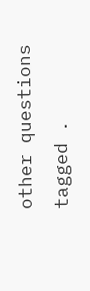other questions tagged .